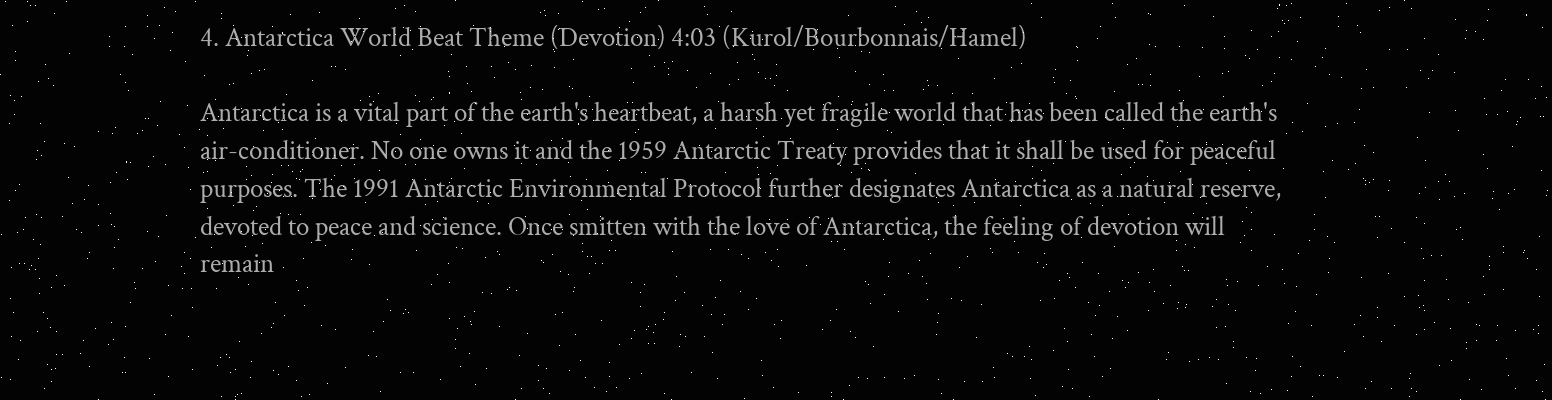4. Antarctica World Beat Theme (Devotion) 4:03 (Kurol/Bourbonnais/Hamel)

Antarctica is a vital part of the earth's heartbeat, a harsh yet fragile world that has been called the earth's air-conditioner. No one owns it and the 1959 Antarctic Treaty provides that it shall be used for peaceful purposes. The 1991 Antarctic Environmental Protocol further designates Antarctica as a natural reserve, devoted to peace and science. Once smitten with the love of Antarctica, the feeling of devotion will remain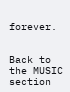forever.


Back to the MUSIC section